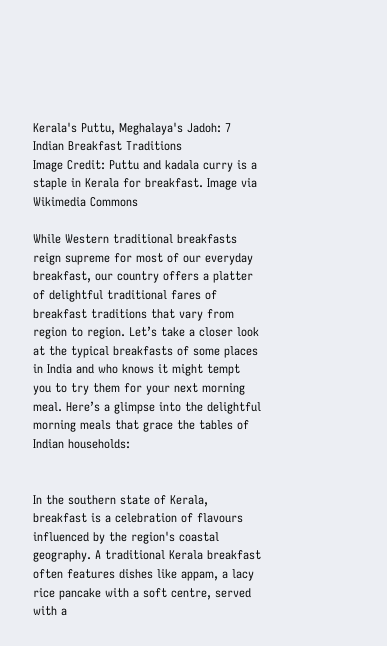Kerala's Puttu, Meghalaya's Jadoh: 7 Indian Breakfast Traditions
Image Credit: Puttu and kadala curry is a staple in Kerala for breakfast. Image via Wikimedia Commons

While Western traditional breakfasts reign supreme for most of our everyday breakfast, our country offers a platter of delightful traditional fares of breakfast traditions that vary from region to region. Let’s take a closer look at the typical breakfasts of some places in India and who knows it might tempt you to try them for your next morning meal. Here’s a glimpse into the delightful morning meals that grace the tables of Indian households:


In the southern state of Kerala, breakfast is a celebration of flavours influenced by the region's coastal geography. A traditional Kerala breakfast often features dishes like appam, a lacy rice pancake with a soft centre, served with a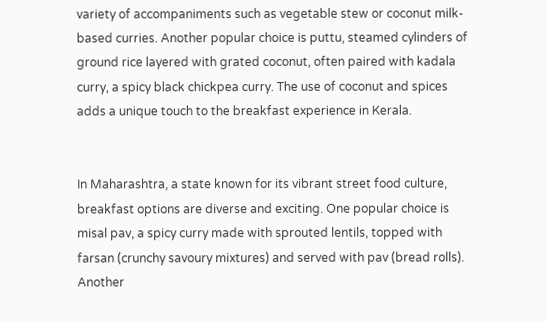variety of accompaniments such as vegetable stew or coconut milk-based curries. Another popular choice is puttu, steamed cylinders of ground rice layered with grated coconut, often paired with kadala curry, a spicy black chickpea curry. The use of coconut and spices adds a unique touch to the breakfast experience in Kerala.


In Maharashtra, a state known for its vibrant street food culture, breakfast options are diverse and exciting. One popular choice is misal pav, a spicy curry made with sprouted lentils, topped with farsan (crunchy savoury mixtures) and served with pav (bread rolls). Another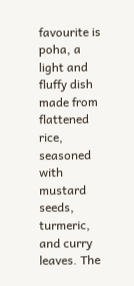favourite is poha, a light and fluffy dish made from flattened rice, seasoned with mustard seeds, turmeric, and curry leaves. The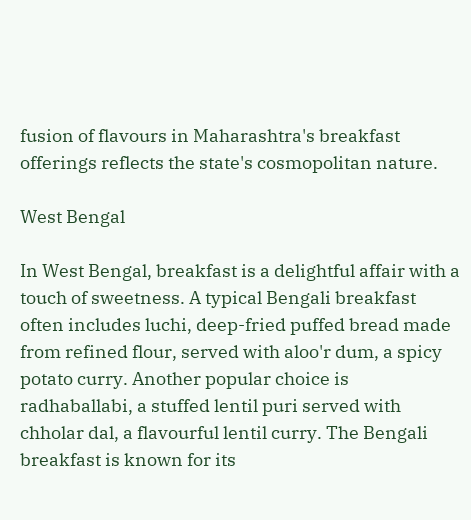fusion of flavours in Maharashtra's breakfast offerings reflects the state's cosmopolitan nature.

West Bengal

In West Bengal, breakfast is a delightful affair with a touch of sweetness. A typical Bengali breakfast often includes luchi, deep-fried puffed bread made from refined flour, served with aloo'r dum, a spicy potato curry. Another popular choice is radhaballabi, a stuffed lentil puri served with chholar dal, a flavourful lentil curry. The Bengali breakfast is known for its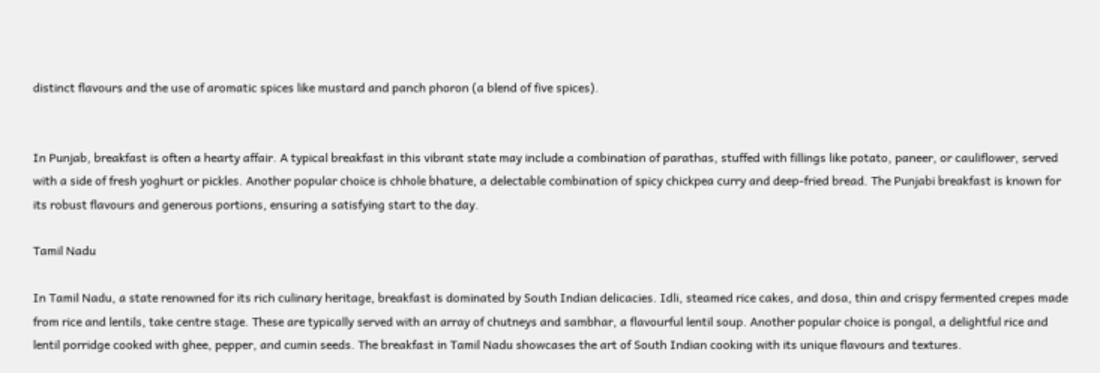distinct flavours and the use of aromatic spices like mustard and panch phoron (a blend of five spices).


In Punjab, breakfast is often a hearty affair. A typical breakfast in this vibrant state may include a combination of parathas, stuffed with fillings like potato, paneer, or cauliflower, served with a side of fresh yoghurt or pickles. Another popular choice is chhole bhature, a delectable combination of spicy chickpea curry and deep-fried bread. The Punjabi breakfast is known for its robust flavours and generous portions, ensuring a satisfying start to the day.

Tamil Nadu

In Tamil Nadu, a state renowned for its rich culinary heritage, breakfast is dominated by South Indian delicacies. Idli, steamed rice cakes, and dosa, thin and crispy fermented crepes made from rice and lentils, take centre stage. These are typically served with an array of chutneys and sambhar, a flavourful lentil soup. Another popular choice is pongal, a delightful rice and lentil porridge cooked with ghee, pepper, and cumin seeds. The breakfast in Tamil Nadu showcases the art of South Indian cooking with its unique flavours and textures.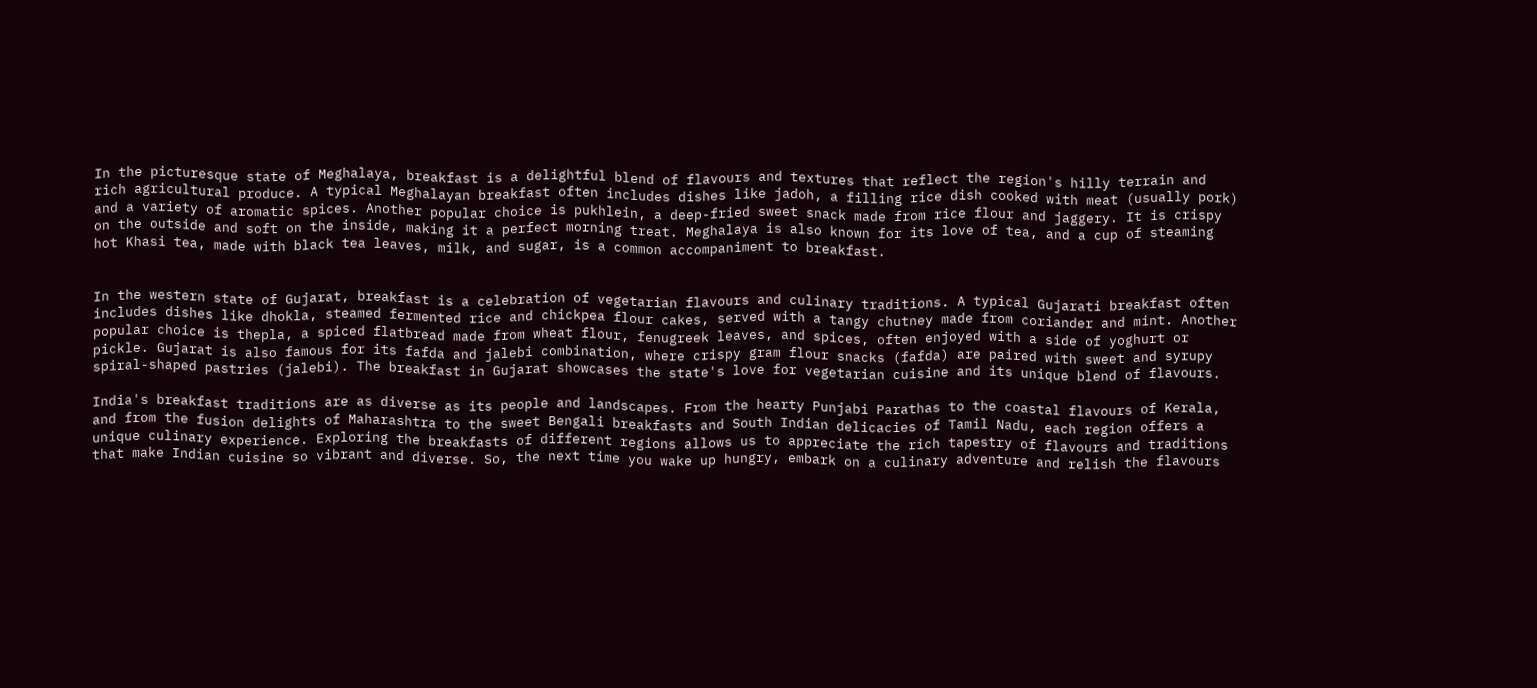In the picturesque state of Meghalaya, breakfast is a delightful blend of flavours and textures that reflect the region's hilly terrain and rich agricultural produce. A typical Meghalayan breakfast often includes dishes like jadoh, a filling rice dish cooked with meat (usually pork) and a variety of aromatic spices. Another popular choice is pukhlein, a deep-fried sweet snack made from rice flour and jaggery. It is crispy on the outside and soft on the inside, making it a perfect morning treat. Meghalaya is also known for its love of tea, and a cup of steaming hot Khasi tea, made with black tea leaves, milk, and sugar, is a common accompaniment to breakfast.


In the western state of Gujarat, breakfast is a celebration of vegetarian flavours and culinary traditions. A typical Gujarati breakfast often includes dishes like dhokla, steamed fermented rice and chickpea flour cakes, served with a tangy chutney made from coriander and mint. Another popular choice is thepla, a spiced flatbread made from wheat flour, fenugreek leaves, and spices, often enjoyed with a side of yoghurt or pickle. Gujarat is also famous for its fafda and jalebi combination, where crispy gram flour snacks (fafda) are paired with sweet and syrupy spiral-shaped pastries (jalebi). The breakfast in Gujarat showcases the state's love for vegetarian cuisine and its unique blend of flavours.

India's breakfast traditions are as diverse as its people and landscapes. From the hearty Punjabi Parathas to the coastal flavours of Kerala, and from the fusion delights of Maharashtra to the sweet Bengali breakfasts and South Indian delicacies of Tamil Nadu, each region offers a unique culinary experience. Exploring the breakfasts of different regions allows us to appreciate the rich tapestry of flavours and traditions that make Indian cuisine so vibrant and diverse. So, the next time you wake up hungry, embark on a culinary adventure and relish the flavours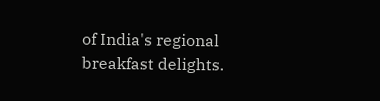of India's regional breakfast delights.